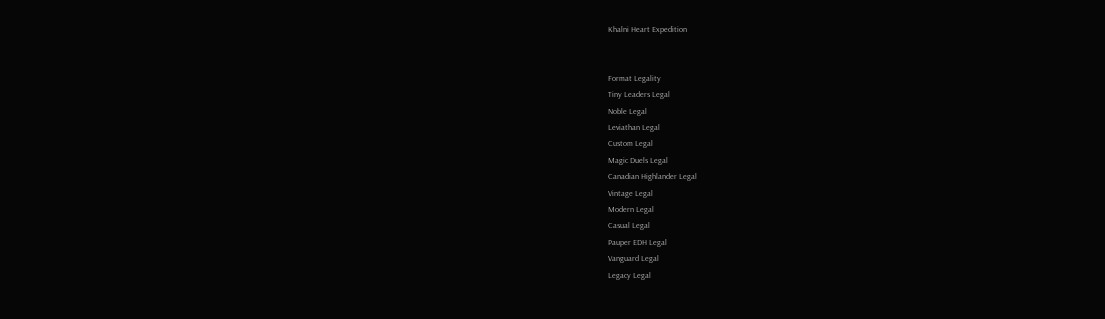Khalni Heart Expedition


Format Legality
Tiny Leaders Legal
Noble Legal
Leviathan Legal
Custom Legal
Magic Duels Legal
Canadian Highlander Legal
Vintage Legal
Modern Legal
Casual Legal
Pauper EDH Legal
Vanguard Legal
Legacy Legal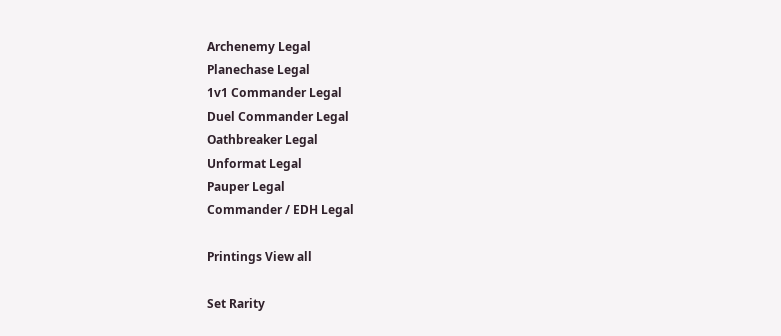Archenemy Legal
Planechase Legal
1v1 Commander Legal
Duel Commander Legal
Oathbreaker Legal
Unformat Legal
Pauper Legal
Commander / EDH Legal

Printings View all

Set Rarity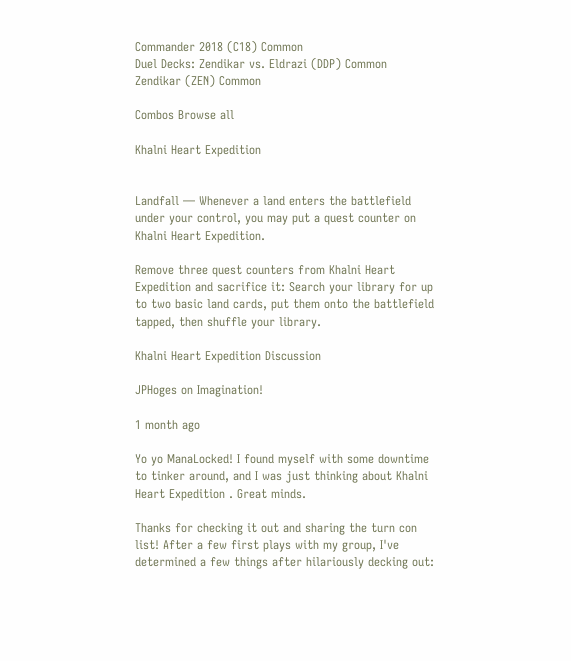Commander 2018 (C18) Common
Duel Decks: Zendikar vs. Eldrazi (DDP) Common
Zendikar (ZEN) Common

Combos Browse all

Khalni Heart Expedition


Landfall — Whenever a land enters the battlefield under your control, you may put a quest counter on Khalni Heart Expedition.

Remove three quest counters from Khalni Heart Expedition and sacrifice it: Search your library for up to two basic land cards, put them onto the battlefield tapped, then shuffle your library.

Khalni Heart Expedition Discussion

JPHoges on Imagination!

1 month ago

Yo yo ManaLocked! I found myself with some downtime to tinker around, and I was just thinking about Khalni Heart Expedition . Great minds.

Thanks for checking it out and sharing the turn con list! After a few first plays with my group, I've determined a few things after hilariously decking out: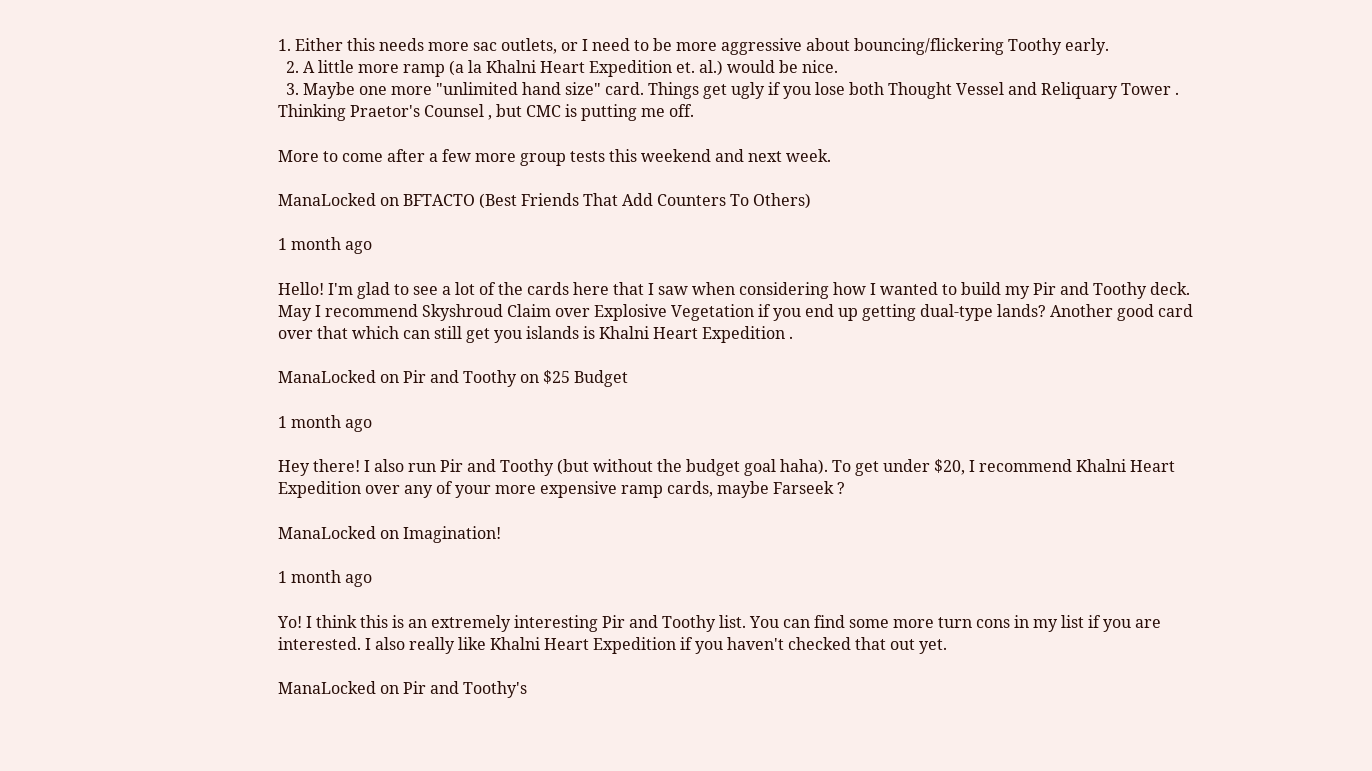1. Either this needs more sac outlets, or I need to be more aggressive about bouncing/flickering Toothy early.
  2. A little more ramp (a la Khalni Heart Expedition et. al.) would be nice.
  3. Maybe one more "unlimited hand size" card. Things get ugly if you lose both Thought Vessel and Reliquary Tower . Thinking Praetor's Counsel , but CMC is putting me off.

More to come after a few more group tests this weekend and next week.

ManaLocked on BFTACTO (Best Friends That Add Counters To Others)

1 month ago

Hello! I'm glad to see a lot of the cards here that I saw when considering how I wanted to build my Pir and Toothy deck. May I recommend Skyshroud Claim over Explosive Vegetation if you end up getting dual-type lands? Another good card over that which can still get you islands is Khalni Heart Expedition .

ManaLocked on Pir and Toothy on $25 Budget

1 month ago

Hey there! I also run Pir and Toothy (but without the budget goal haha). To get under $20, I recommend Khalni Heart Expedition over any of your more expensive ramp cards, maybe Farseek ?

ManaLocked on Imagination!

1 month ago

Yo! I think this is an extremely interesting Pir and Toothy list. You can find some more turn cons in my list if you are interested. I also really like Khalni Heart Expedition if you haven't checked that out yet.

ManaLocked on Pir and Toothy's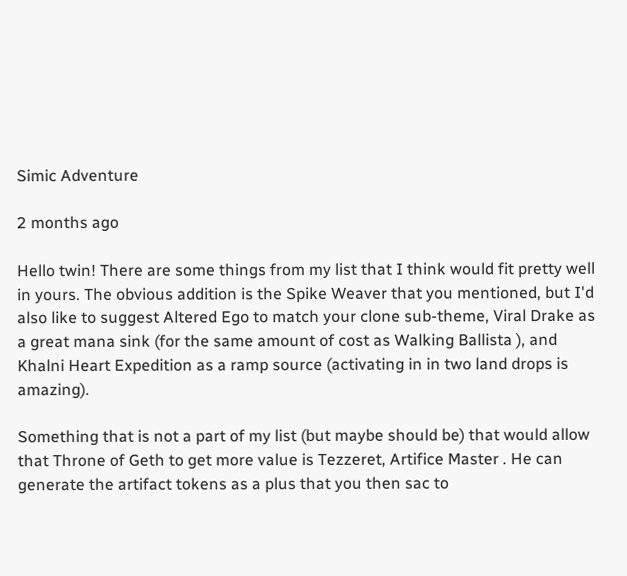Simic Adventure

2 months ago

Hello twin! There are some things from my list that I think would fit pretty well in yours. The obvious addition is the Spike Weaver that you mentioned, but I'd also like to suggest Altered Ego to match your clone sub-theme, Viral Drake as a great mana sink (for the same amount of cost as Walking Ballista ), and Khalni Heart Expedition as a ramp source (activating in in two land drops is amazing).

Something that is not a part of my list (but maybe should be) that would allow that Throne of Geth to get more value is Tezzeret, Artifice Master . He can generate the artifact tokens as a plus that you then sac to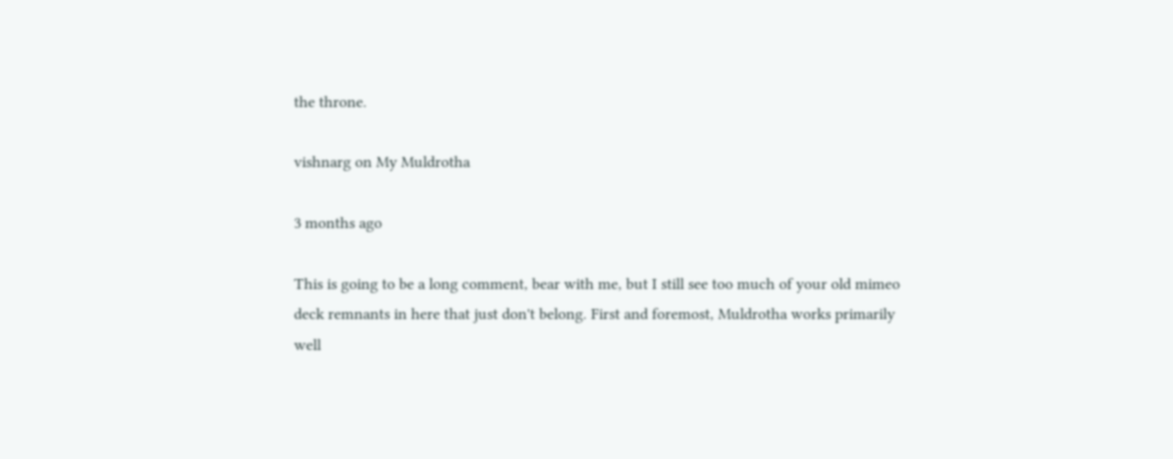the throne.

vishnarg on My Muldrotha

3 months ago

This is going to be a long comment, bear with me, but I still see too much of your old mimeo deck remnants in here that just don't belong. First and foremost, Muldrotha works primarily well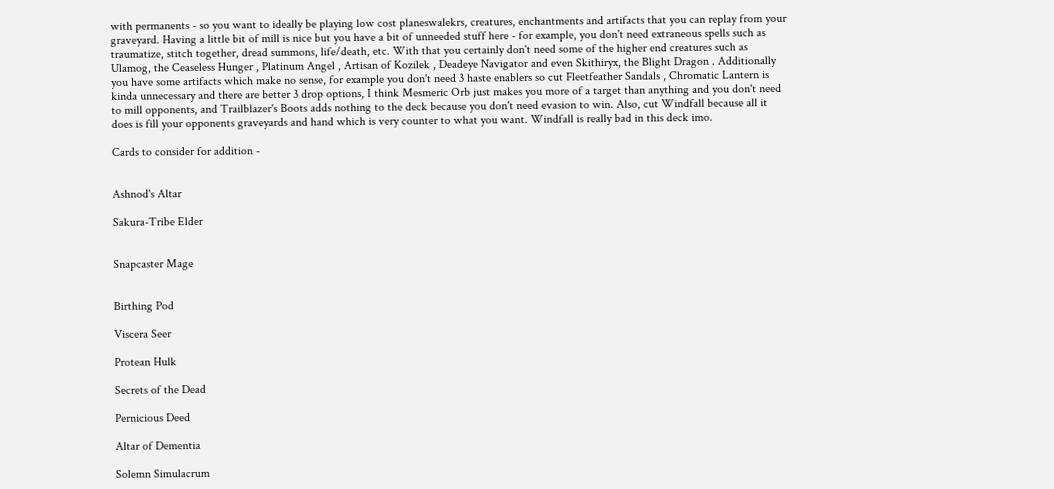with permanents - so you want to ideally be playing low cost planeswalekrs, creatures, enchantments and artifacts that you can replay from your graveyard. Having a little bit of mill is nice but you have a bit of unneeded stuff here - for example, you don't need extraneous spells such as traumatize, stitch together, dread summons, life/death, etc. With that you certainly don't need some of the higher end creatures such as Ulamog, the Ceaseless Hunger , Platinum Angel , Artisan of Kozilek , Deadeye Navigator and even Skithiryx, the Blight Dragon . Additionally you have some artifacts which make no sense, for example you don't need 3 haste enablers so cut Fleetfeather Sandals , Chromatic Lantern is kinda unnecessary and there are better 3 drop options, I think Mesmeric Orb just makes you more of a target than anything and you don't need to mill opponents, and Trailblazer's Boots adds nothing to the deck because you don't need evasion to win. Also, cut Windfall because all it does is fill your opponents graveyards and hand which is very counter to what you want. Windfall is really bad in this deck imo.

Cards to consider for addition -


Ashnod's Altar

Sakura-Tribe Elder


Snapcaster Mage


Birthing Pod

Viscera Seer

Protean Hulk

Secrets of the Dead

Pernicious Deed

Altar of Dementia

Solemn Simulacrum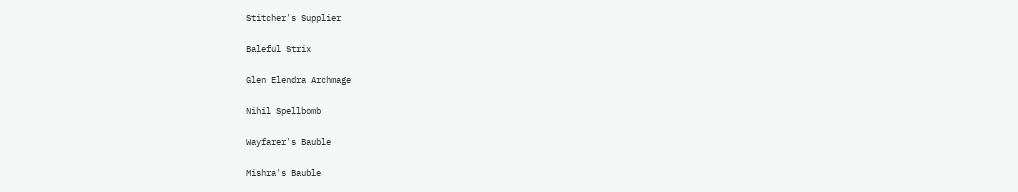Stitcher's Supplier

Baleful Strix

Glen Elendra Archmage

Nihil Spellbomb

Wayfarer's Bauble

Mishra's Bauble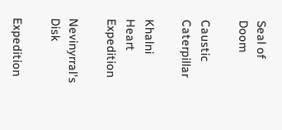Seal of Doom

Caustic Caterpillar

Khalni Heart Expedition

Nevinyrral's Disk

Expedition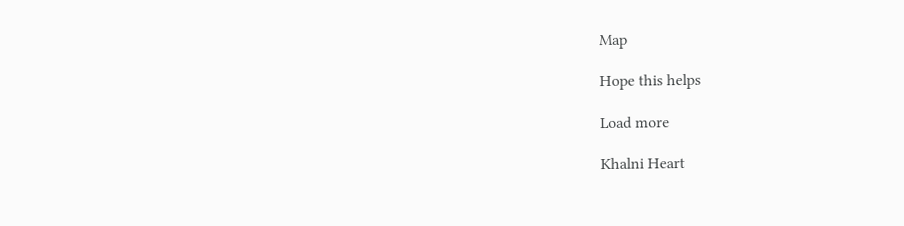Map

Hope this helps

Load more

Khalni Heart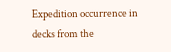Expedition occurrence in decks from the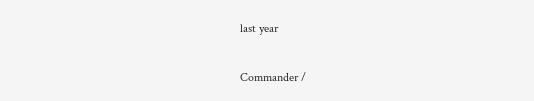last year

Commander /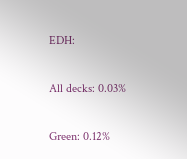EDH:

All decks: 0.03%

Green: 0.12%